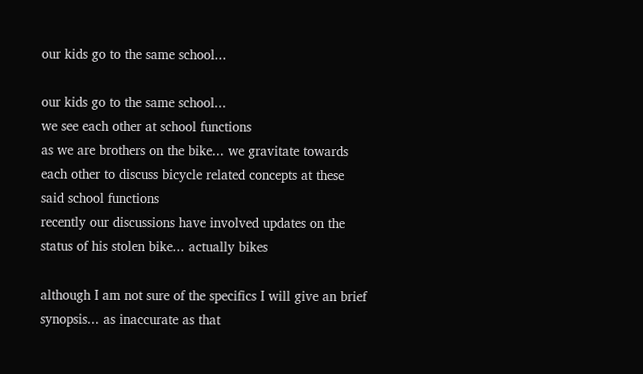our kids go to the same school...

our kids go to the same school...
we see each other at school functions
as we are brothers on the bike... we gravitate towards each other to discuss bicycle related concepts at these said school functions
recently our discussions have involved updates on the status of his stolen bike... actually bikes

although I am not sure of the specifics I will give an brief synopsis... as inaccurate as that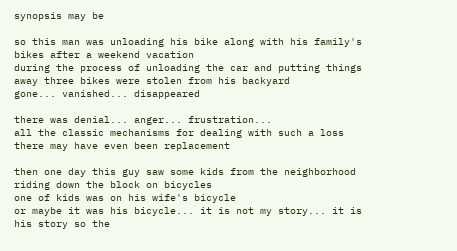synopsis may be

so this man was unloading his bike along with his family's bikes after a weekend vacation
during the process of unloading the car and putting things away three bikes were stolen from his backyard
gone... vanished... disappeared

there was denial... anger... frustration...
all the classic mechanisms for dealing with such a loss
there may have even been replacement

then one day this guy saw some kids from the neighborhood riding down the block on bicycles
one of kids was on his wife's bicycle
or maybe it was his bicycle... it is not my story... it is his story so the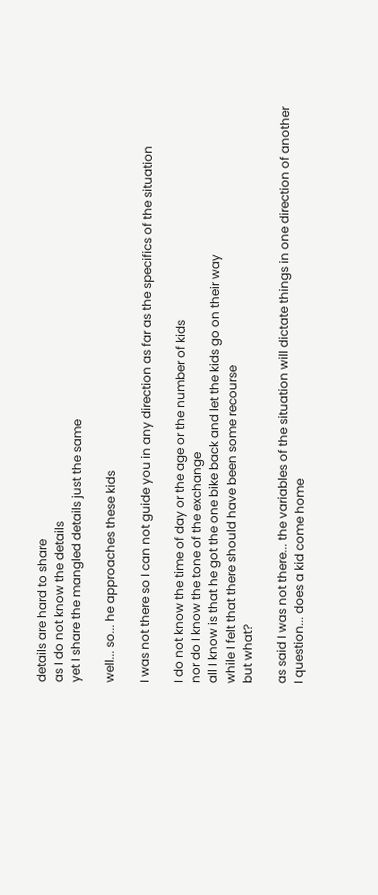details are hard to share
as I do not know the details
yet I share the mangled details just the same

well... so... he approaches these kids

I was not there so I can not guide you in any direction as far as the specifics of the situation

I do not know the time of day or the age or the number of kids
nor do I know the tone of the exchange
all I know is that he got the one bike back and let the kids go on their way
while I felt that there should have been some recourse
but what?

as said I was not there... the variables of the situation will dictate things in one direction of another
I question... does a kid come home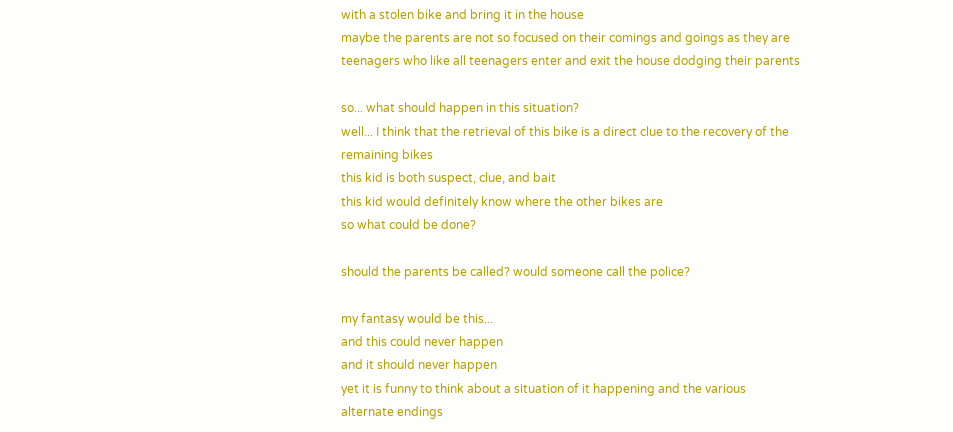with a stolen bike and bring it in the house
maybe the parents are not so focused on their comings and goings as they are teenagers who like all teenagers enter and exit the house dodging their parents

so... what should happen in this situation?
well... I think that the retrieval of this bike is a direct clue to the recovery of the remaining bikes
this kid is both suspect, clue, and bait
this kid would definitely know where the other bikes are
so what could be done?

should the parents be called? would someone call the police?

my fantasy would be this...
and this could never happen
and it should never happen
yet it is funny to think about a situation of it happening and the various alternate endings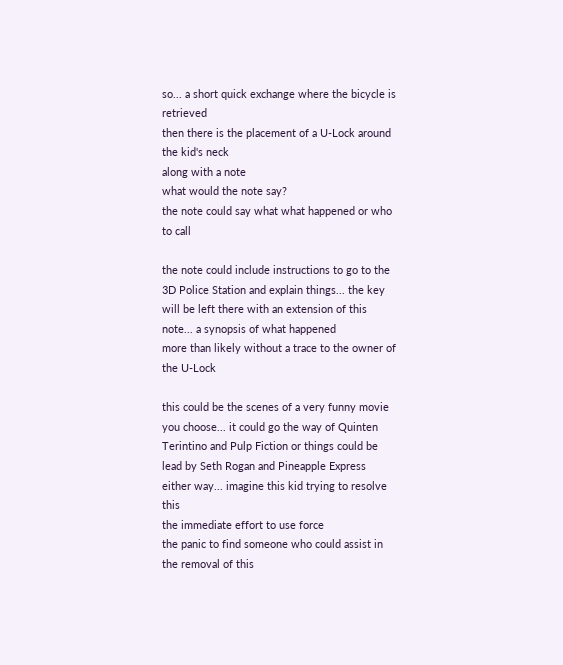so... a short quick exchange where the bicycle is retrieved
then there is the placement of a U-Lock around the kid's neck
along with a note
what would the note say?
the note could say what what happened or who to call

the note could include instructions to go to the 3D Police Station and explain things... the key will be left there with an extension of this note... a synopsis of what happened
more than likely without a trace to the owner of the U-Lock

this could be the scenes of a very funny movie
you choose... it could go the way of Quinten Terintino and Pulp Fiction or things could be lead by Seth Rogan and Pineapple Express
either way... imagine this kid trying to resolve this
the immediate effort to use force
the panic to find someone who could assist in the removal of this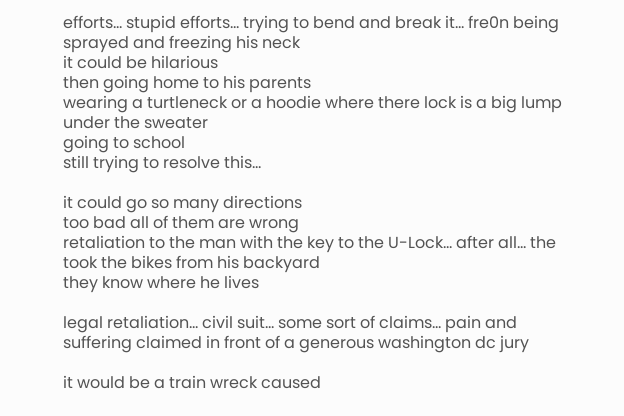efforts... stupid efforts... trying to bend and break it... fre0n being sprayed and freezing his neck
it could be hilarious
then going home to his parents
wearing a turtleneck or a hoodie where there lock is a big lump under the sweater
going to school
still trying to resolve this...

it could go so many directions
too bad all of them are wrong
retaliation to the man with the key to the U-Lock... after all... the took the bikes from his backyard
they know where he lives

legal retaliation... civil suit... some sort of claims... pain and suffering claimed in front of a generous washington dc jury

it would be a train wreck caused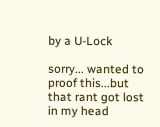by a U-Lock

sorry... wanted to proof this...but that rant got lost in my head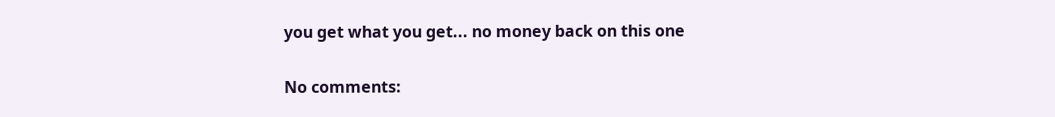you get what you get... no money back on this one

No comments: